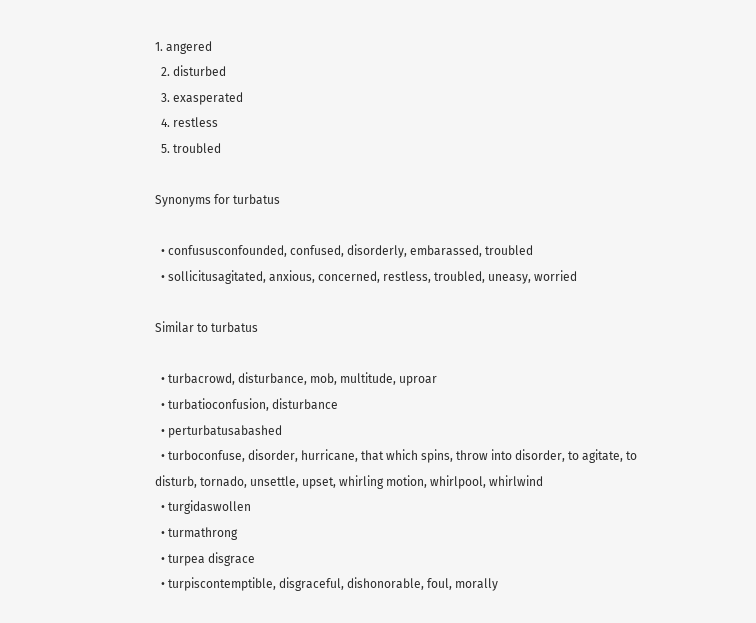1. angered
  2. disturbed
  3. exasperated
  4. restless
  5. troubled

Synonyms for turbatus

  • confususconfounded, confused, disorderly, embarassed, troubled
  • sollicitusagitated, anxious, concerned, restless, troubled, uneasy, worried

Similar to turbatus

  • turbacrowd, disturbance, mob, multitude, uproar
  • turbatioconfusion, disturbance
  • perturbatusabashed
  • turboconfuse, disorder, hurricane, that which spins, throw into disorder, to agitate, to disturb, tornado, unsettle, upset, whirling motion, whirlpool, whirlwind
  • turgidaswollen
  • turmathrong
  • turpea disgrace
  • turpiscontemptible, disgraceful, dishonorable, foul, morally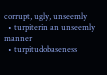corrupt, ugly, unseemly
  • turpiterin an unseemly manner
  • turpitudobaseness